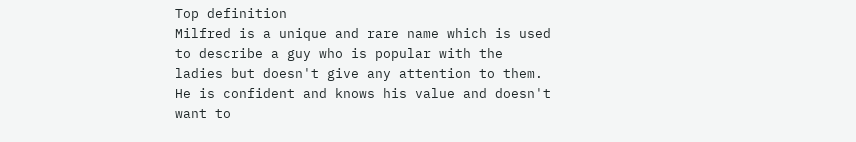Top definition
Milfred is a unique and rare name which is used to describe a guy who is popular with the ladies but doesn't give any attention to them. He is confident and knows his value and doesn't want to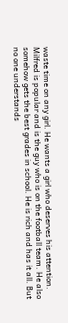waste time on any girl. He wants a girl who deserves his attention. Milfred is popular and is the guy who is on the football team. He also somehow gets the best grades in school. He is rich and has it all. But no one understands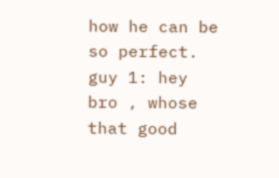how he can be so perfect.
guy 1: hey bro , whose that good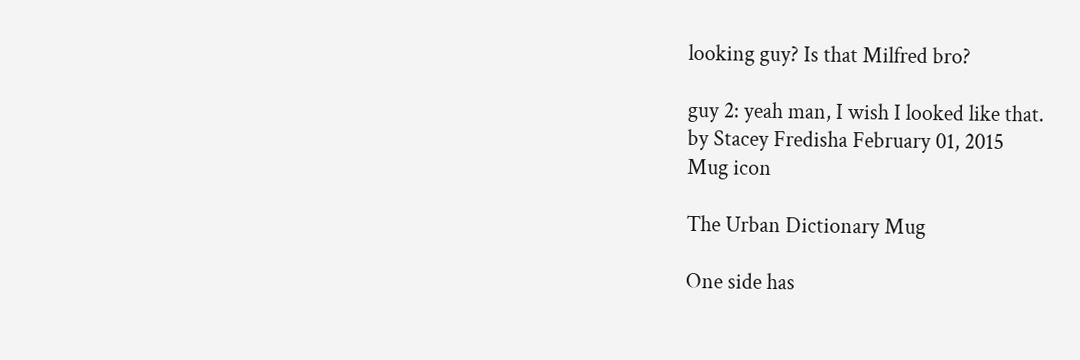looking guy? Is that Milfred bro?

guy 2: yeah man, I wish I looked like that.
by Stacey Fredisha February 01, 2015
Mug icon

The Urban Dictionary Mug

One side has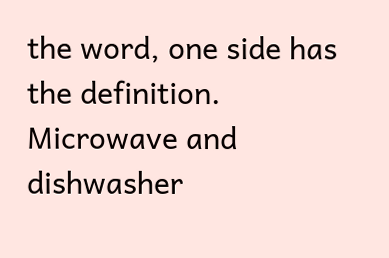the word, one side has the definition. Microwave and dishwasher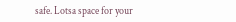safe. Lotsa space for your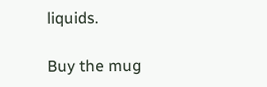liquids.

Buy the mug